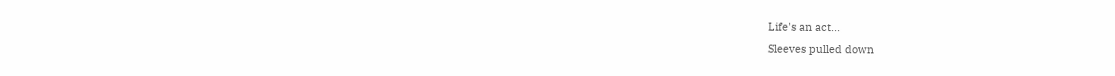Life's an act...
Sleeves pulled down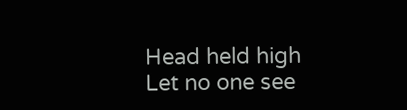Head held high
Let no one see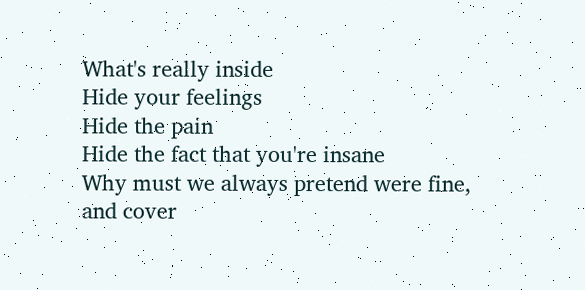What's really inside
Hide your feelings
Hide the pain
Hide the fact that you're insane
Why must we always pretend were fine,
and cover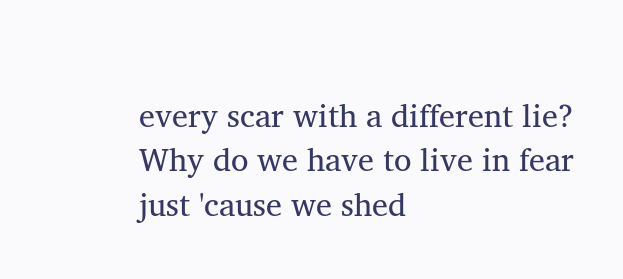every scar with a different lie?
Why do we have to live in fear
just 'cause we shed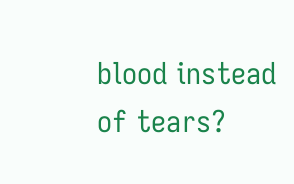blood instead of tears?